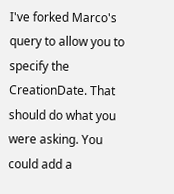I've forked Marco's query to allow you to specify the CreationDate. That should do what you were asking. You could add a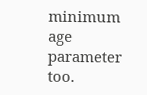minimum age parameter too.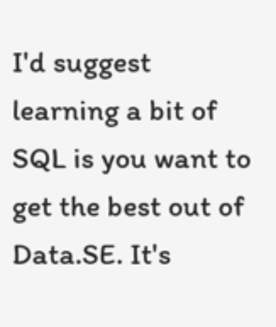I'd suggest learning a bit of SQL is you want to get the best out of Data.SE. It's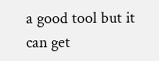a good tool but it can get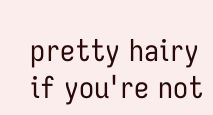pretty hairy if you're not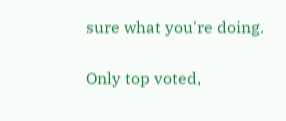sure what you're doing.

Only top voted,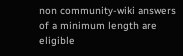non community-wiki answers of a minimum length are eligible